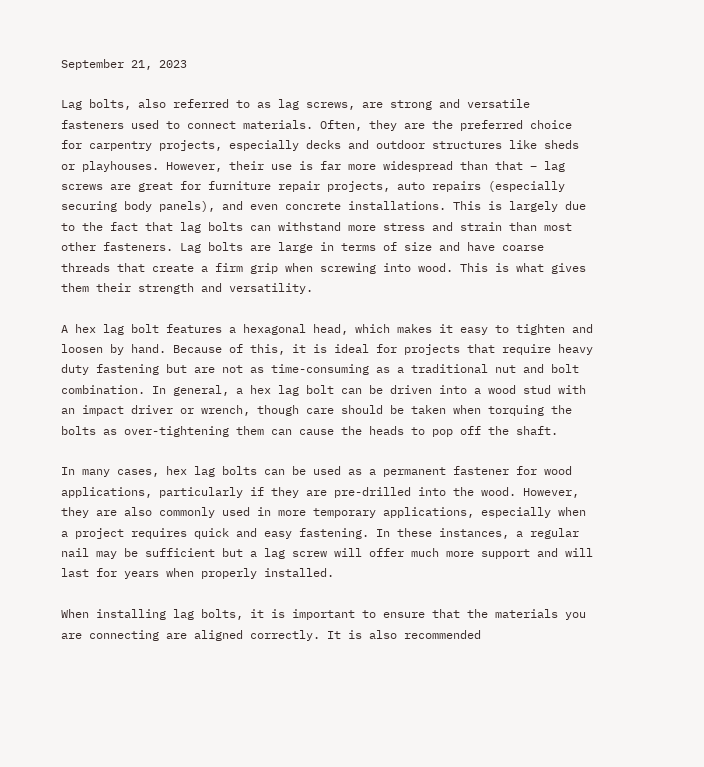September 21, 2023

Lag bolts, also referred to as lag screws, are strong and versatile fasteners used to connect materials. Often, they are the preferred choice for carpentry projects, especially decks and outdoor structures like sheds or playhouses. However, their use is far more widespread than that – lag screws are great for furniture repair projects, auto repairs (especially securing body panels), and even concrete installations. This is largely due to the fact that lag bolts can withstand more stress and strain than most other fasteners. Lag bolts are large in terms of size and have coarse threads that create a firm grip when screwing into wood. This is what gives them their strength and versatility.

A hex lag bolt features a hexagonal head, which makes it easy to tighten and loosen by hand. Because of this, it is ideal for projects that require heavy duty fastening but are not as time-consuming as a traditional nut and bolt combination. In general, a hex lag bolt can be driven into a wood stud with an impact driver or wrench, though care should be taken when torquing the bolts as over-tightening them can cause the heads to pop off the shaft.

In many cases, hex lag bolts can be used as a permanent fastener for wood applications, particularly if they are pre-drilled into the wood. However, they are also commonly used in more temporary applications, especially when a project requires quick and easy fastening. In these instances, a regular nail may be sufficient but a lag screw will offer much more support and will last for years when properly installed.

When installing lag bolts, it is important to ensure that the materials you are connecting are aligned correctly. It is also recommended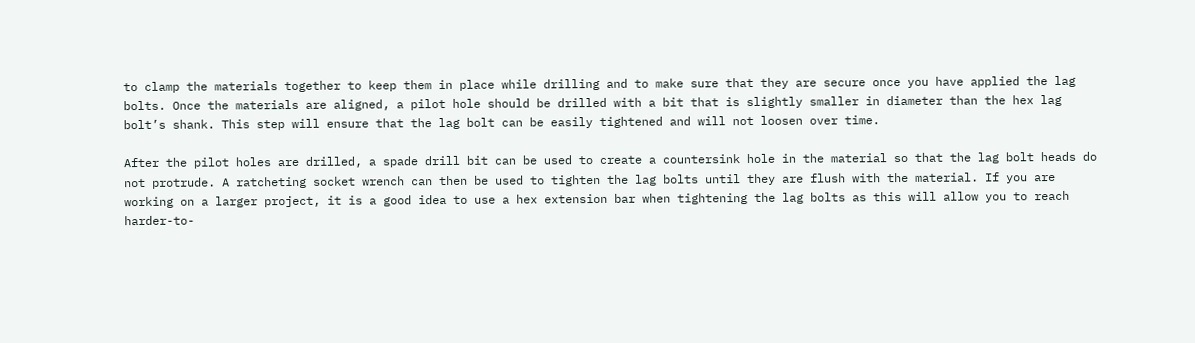to clamp the materials together to keep them in place while drilling and to make sure that they are secure once you have applied the lag bolts. Once the materials are aligned, a pilot hole should be drilled with a bit that is slightly smaller in diameter than the hex lag bolt’s shank. This step will ensure that the lag bolt can be easily tightened and will not loosen over time.

After the pilot holes are drilled, a spade drill bit can be used to create a countersink hole in the material so that the lag bolt heads do not protrude. A ratcheting socket wrench can then be used to tighten the lag bolts until they are flush with the material. If you are working on a larger project, it is a good idea to use a hex extension bar when tightening the lag bolts as this will allow you to reach harder-to-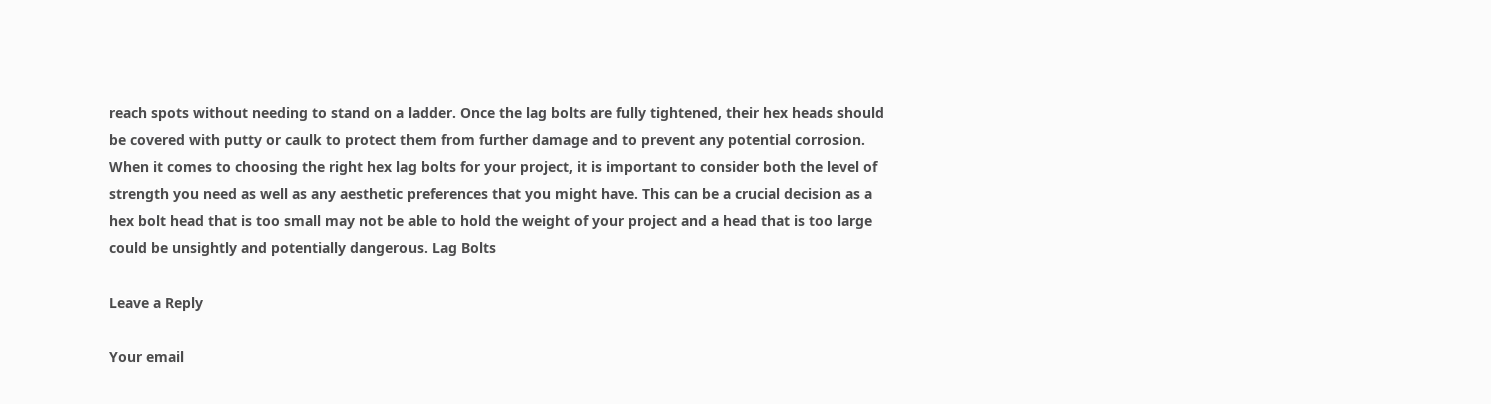reach spots without needing to stand on a ladder. Once the lag bolts are fully tightened, their hex heads should be covered with putty or caulk to protect them from further damage and to prevent any potential corrosion. When it comes to choosing the right hex lag bolts for your project, it is important to consider both the level of strength you need as well as any aesthetic preferences that you might have. This can be a crucial decision as a hex bolt head that is too small may not be able to hold the weight of your project and a head that is too large could be unsightly and potentially dangerous. Lag Bolts

Leave a Reply

Your email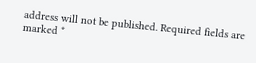address will not be published. Required fields are marked *